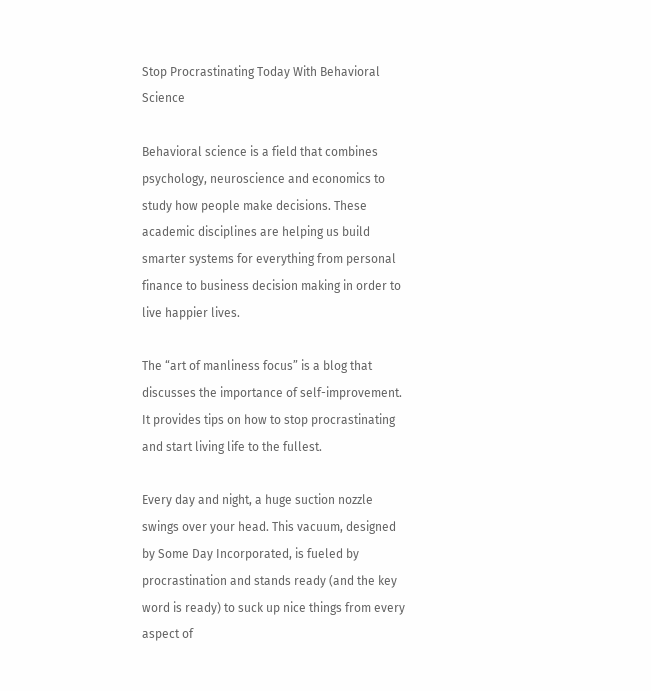Stop Procrastinating Today With Behavioral Science

Behavioral science is a field that combines psychology, neuroscience and economics to study how people make decisions. These academic disciplines are helping us build smarter systems for everything from personal finance to business decision making in order to live happier lives.

The “art of manliness focus” is a blog that discusses the importance of self-improvement. It provides tips on how to stop procrastinating and start living life to the fullest.

Every day and night, a huge suction nozzle swings over your head. This vacuum, designed by Some Day Incorporated, is fueled by procrastination and stands ready (and the key word is ready) to suck up nice things from every aspect of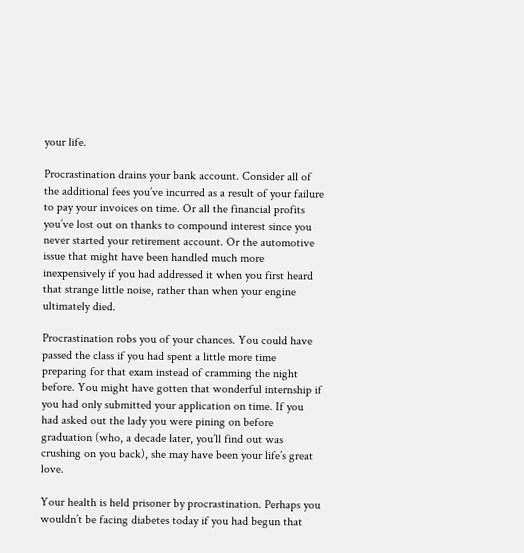your life.

Procrastination drains your bank account. Consider all of the additional fees you’ve incurred as a result of your failure to pay your invoices on time. Or all the financial profits you’ve lost out on thanks to compound interest since you never started your retirement account. Or the automotive issue that might have been handled much more inexpensively if you had addressed it when you first heard that strange little noise, rather than when your engine ultimately died.

Procrastination robs you of your chances. You could have passed the class if you had spent a little more time preparing for that exam instead of cramming the night before. You might have gotten that wonderful internship if you had only submitted your application on time. If you had asked out the lady you were pining on before graduation (who, a decade later, you’ll find out was crushing on you back), she may have been your life’s great love.

Your health is held prisoner by procrastination. Perhaps you wouldn’t be facing diabetes today if you had begun that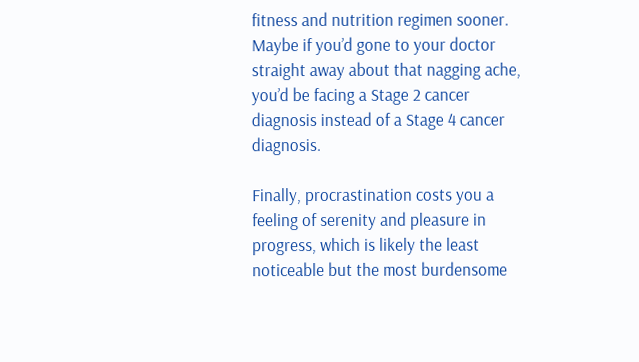fitness and nutrition regimen sooner. Maybe if you’d gone to your doctor straight away about that nagging ache, you’d be facing a Stage 2 cancer diagnosis instead of a Stage 4 cancer diagnosis.

Finally, procrastination costs you a feeling of serenity and pleasure in progress, which is likely the least noticeable but the most burdensome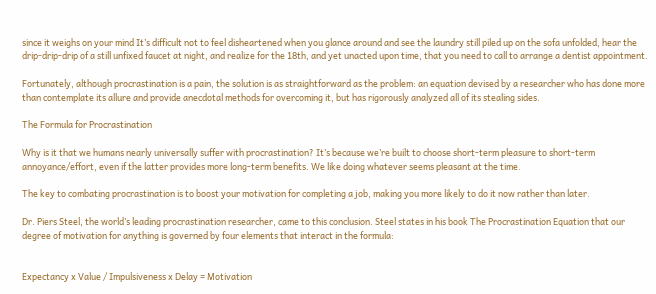since it weighs on your mind It’s difficult not to feel disheartened when you glance around and see the laundry still piled up on the sofa unfolded, hear the drip-drip-drip of a still unfixed faucet at night, and realize for the 18th, and yet unacted upon time, that you need to call to arrange a dentist appointment.

Fortunately, although procrastination is a pain, the solution is as straightforward as the problem: an equation devised by a researcher who has done more than contemplate its allure and provide anecdotal methods for overcoming it, but has rigorously analyzed all of its stealing sides.

The Formula for Procrastination

Why is it that we humans nearly universally suffer with procrastination? It’s because we’re built to choose short-term pleasure to short-term annoyance/effort, even if the latter provides more long-term benefits. We like doing whatever seems pleasant at the time.

The key to combating procrastination is to boost your motivation for completing a job, making you more likely to do it now rather than later.

Dr. Piers Steel, the world’s leading procrastination researcher, came to this conclusion. Steel states in his book The Procrastination Equation that our degree of motivation for anything is governed by four elements that interact in the formula:


Expectancy x Value / Impulsiveness x Delay = Motivation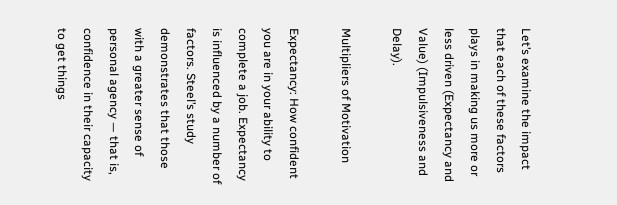Let’s examine the impact that each of these factors plays in making us more or less driven (Expectancy and Value) (Impulsiveness and Delay).

Multipliers of Motivation

Expectancy: How confident you are in your ability to complete a job. Expectancy is influenced by a number of factors. Steel’s study demonstrates that those with a greater sense of personal agency — that is, confidence in their capacity to get things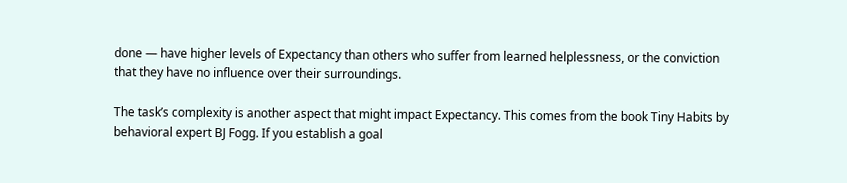done — have higher levels of Expectancy than others who suffer from learned helplessness, or the conviction that they have no influence over their surroundings.

The task’s complexity is another aspect that might impact Expectancy. This comes from the book Tiny Habits by behavioral expert BJ Fogg. If you establish a goal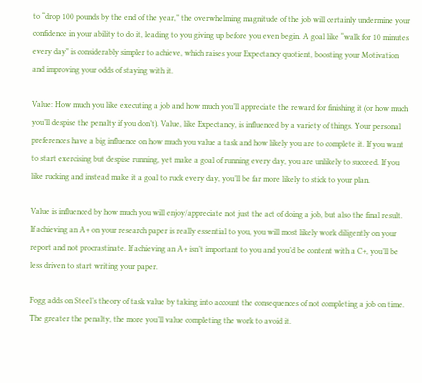to “drop 100 pounds by the end of the year,” the overwhelming magnitude of the job will certainly undermine your confidence in your ability to do it, leading to you giving up before you even begin. A goal like “walk for 10 minutes every day” is considerably simpler to achieve, which raises your Expectancy quotient, boosting your Motivation and improving your odds of staying with it.

Value: How much you like executing a job and how much you’ll appreciate the reward for finishing it (or how much you’ll despise the penalty if you don’t). Value, like Expectancy, is influenced by a variety of things. Your personal preferences have a big influence on how much you value a task and how likely you are to complete it. If you want to start exercising but despise running, yet make a goal of running every day, you are unlikely to succeed. If you like rucking and instead make it a goal to ruck every day, you’ll be far more likely to stick to your plan.

Value is influenced by how much you will enjoy/appreciate not just the act of doing a job, but also the final result. If achieving an A+ on your research paper is really essential to you, you will most likely work diligently on your report and not procrastinate. If achieving an A+ isn’t important to you and you’d be content with a C+, you’ll be less driven to start writing your paper.

Fogg adds on Steel’s theory of task value by taking into account the consequences of not completing a job on time. The greater the penalty, the more you’ll value completing the work to avoid it.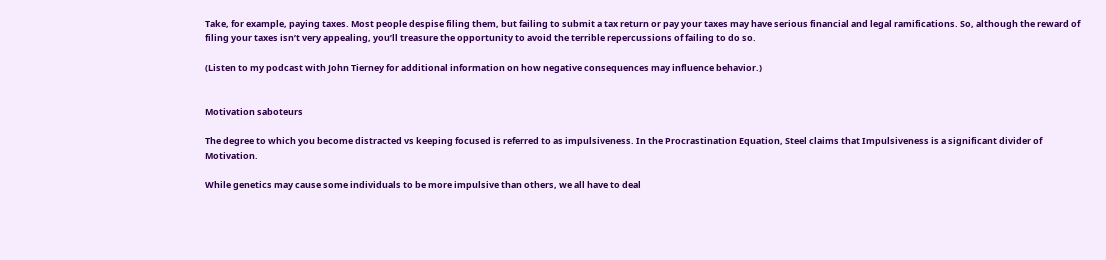Take, for example, paying taxes. Most people despise filing them, but failing to submit a tax return or pay your taxes may have serious financial and legal ramifications. So, although the reward of filing your taxes isn’t very appealing, you’ll treasure the opportunity to avoid the terrible repercussions of failing to do so.

(Listen to my podcast with John Tierney for additional information on how negative consequences may influence behavior.)


Motivation saboteurs

The degree to which you become distracted vs keeping focused is referred to as impulsiveness. In the Procrastination Equation, Steel claims that Impulsiveness is a significant divider of Motivation.

While genetics may cause some individuals to be more impulsive than others, we all have to deal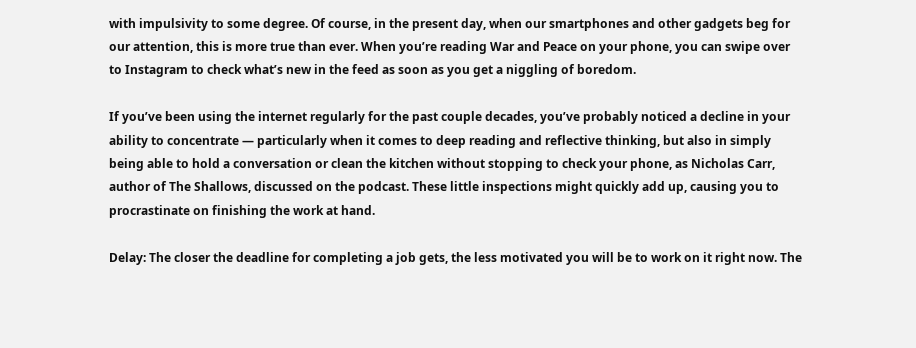with impulsivity to some degree. Of course, in the present day, when our smartphones and other gadgets beg for our attention, this is more true than ever. When you’re reading War and Peace on your phone, you can swipe over to Instagram to check what’s new in the feed as soon as you get a niggling of boredom.

If you’ve been using the internet regularly for the past couple decades, you’ve probably noticed a decline in your ability to concentrate — particularly when it comes to deep reading and reflective thinking, but also in simply being able to hold a conversation or clean the kitchen without stopping to check your phone, as Nicholas Carr, author of The Shallows, discussed on the podcast. These little inspections might quickly add up, causing you to procrastinate on finishing the work at hand.

Delay: The closer the deadline for completing a job gets, the less motivated you will be to work on it right now. The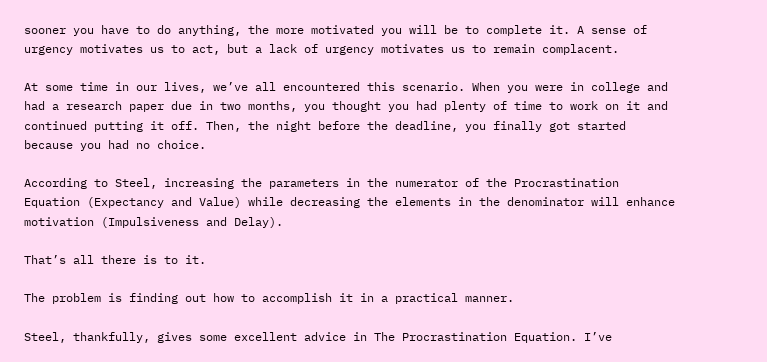sooner you have to do anything, the more motivated you will be to complete it. A sense of urgency motivates us to act, but a lack of urgency motivates us to remain complacent.

At some time in our lives, we’ve all encountered this scenario. When you were in college and had a research paper due in two months, you thought you had plenty of time to work on it and continued putting it off. Then, the night before the deadline, you finally got started because you had no choice.

According to Steel, increasing the parameters in the numerator of the Procrastination Equation (Expectancy and Value) while decreasing the elements in the denominator will enhance motivation (Impulsiveness and Delay).

That’s all there is to it.

The problem is finding out how to accomplish it in a practical manner.

Steel, thankfully, gives some excellent advice in The Procrastination Equation. I’ve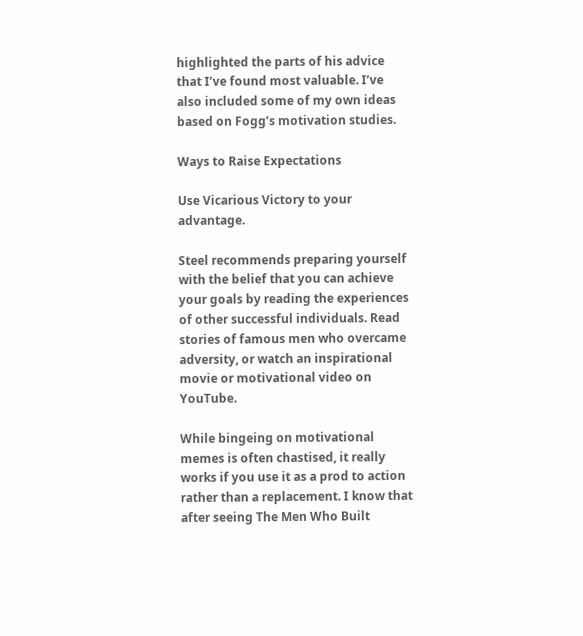highlighted the parts of his advice that I’ve found most valuable. I’ve also included some of my own ideas based on Fogg’s motivation studies.

Ways to Raise Expectations

Use Vicarious Victory to your advantage.

Steel recommends preparing yourself with the belief that you can achieve your goals by reading the experiences of other successful individuals. Read stories of famous men who overcame adversity, or watch an inspirational movie or motivational video on YouTube.

While bingeing on motivational memes is often chastised, it really works if you use it as a prod to action rather than a replacement. I know that after seeing The Men Who Built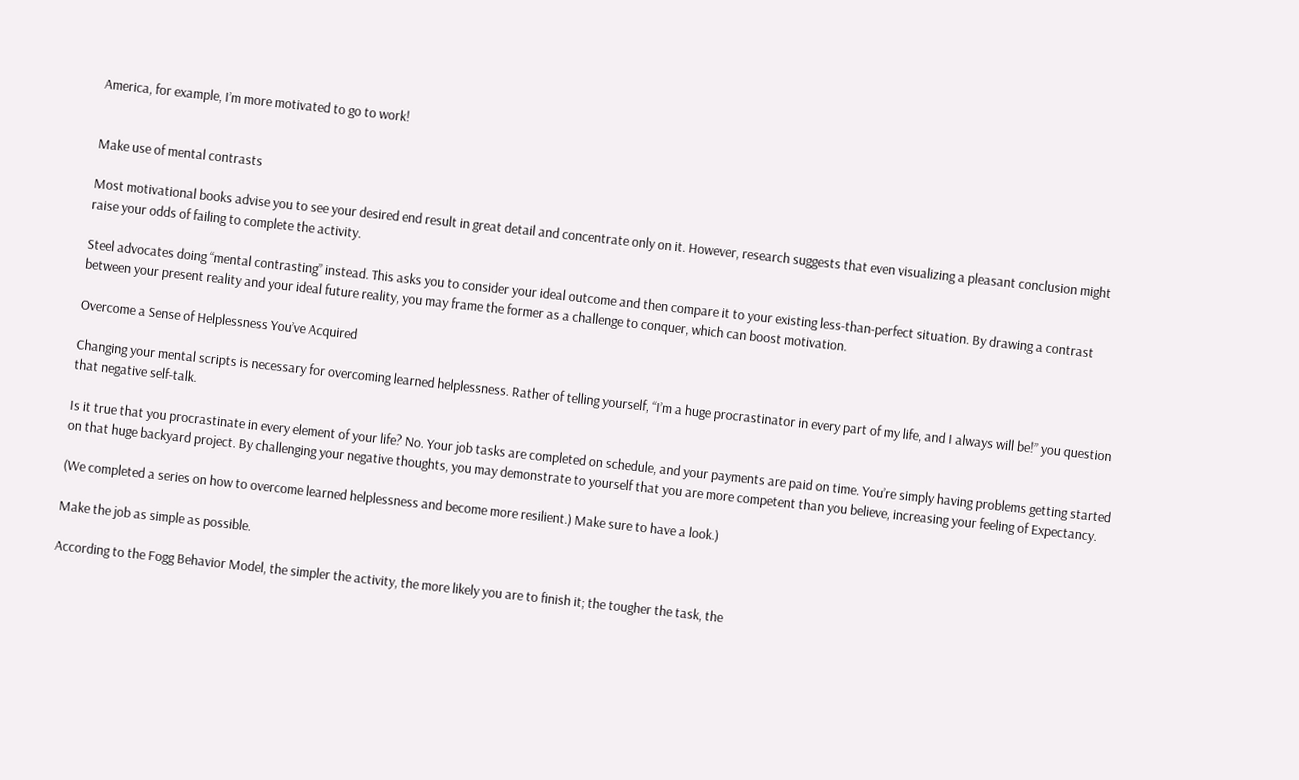America, for example, I’m more motivated to go to work!


Make use of mental contrasts

Most motivational books advise you to see your desired end result in great detail and concentrate only on it. However, research suggests that even visualizing a pleasant conclusion might raise your odds of failing to complete the activity.

Steel advocates doing “mental contrasting” instead. This asks you to consider your ideal outcome and then compare it to your existing less-than-perfect situation. By drawing a contrast between your present reality and your ideal future reality, you may frame the former as a challenge to conquer, which can boost motivation.

Overcome a Sense of Helplessness You’ve Acquired

Changing your mental scripts is necessary for overcoming learned helplessness. Rather of telling yourself, “I’m a huge procrastinator in every part of my life, and I always will be!” you question that negative self-talk.

Is it true that you procrastinate in every element of your life? No. Your job tasks are completed on schedule, and your payments are paid on time. You’re simply having problems getting started on that huge backyard project. By challenging your negative thoughts, you may demonstrate to yourself that you are more competent than you believe, increasing your feeling of Expectancy.

(We completed a series on how to overcome learned helplessness and become more resilient.) Make sure to have a look.)

Make the job as simple as possible.

According to the Fogg Behavior Model, the simpler the activity, the more likely you are to finish it; the tougher the task, the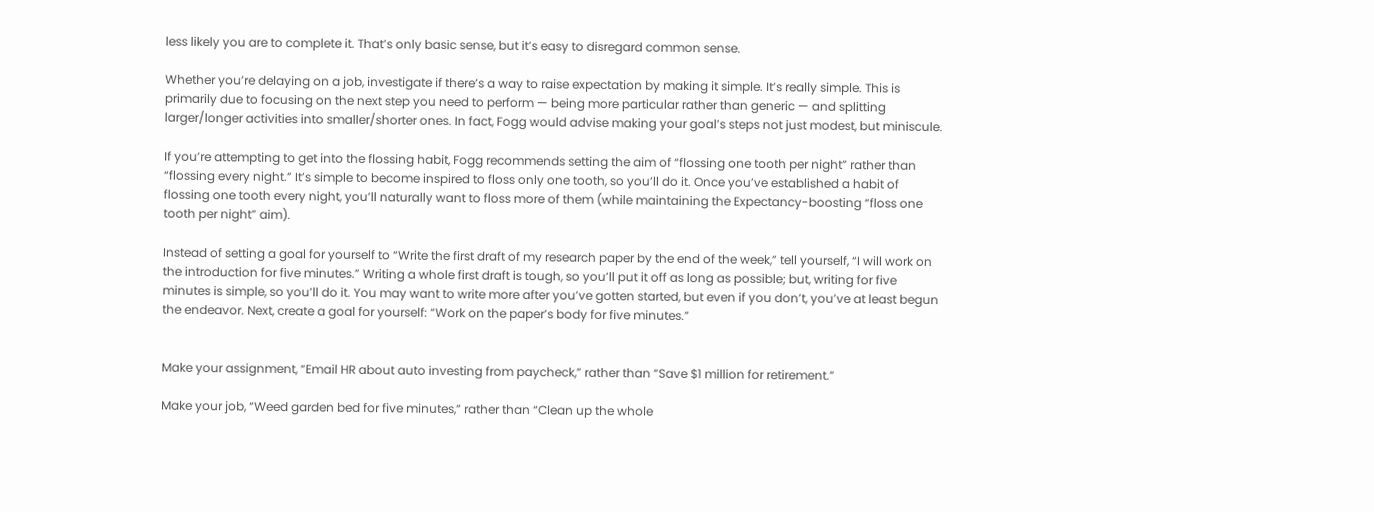less likely you are to complete it. That’s only basic sense, but it’s easy to disregard common sense.

Whether you’re delaying on a job, investigate if there’s a way to raise expectation by making it simple. It’s really simple. This is primarily due to focusing on the next step you need to perform — being more particular rather than generic — and splitting larger/longer activities into smaller/shorter ones. In fact, Fogg would advise making your goal’s steps not just modest, but miniscule.

If you’re attempting to get into the flossing habit, Fogg recommends setting the aim of “flossing one tooth per night” rather than “flossing every night.” It’s simple to become inspired to floss only one tooth, so you’ll do it. Once you’ve established a habit of flossing one tooth every night, you’ll naturally want to floss more of them (while maintaining the Expectancy-boosting “floss one tooth per night” aim).

Instead of setting a goal for yourself to “Write the first draft of my research paper by the end of the week,” tell yourself, “I will work on the introduction for five minutes.” Writing a whole first draft is tough, so you’ll put it off as long as possible; but, writing for five minutes is simple, so you’ll do it. You may want to write more after you’ve gotten started, but even if you don’t, you’ve at least begun the endeavor. Next, create a goal for yourself: “Work on the paper’s body for five minutes.”


Make your assignment, “Email HR about auto investing from paycheck,” rather than “Save $1 million for retirement.”

Make your job, “Weed garden bed for five minutes,” rather than “Clean up the whole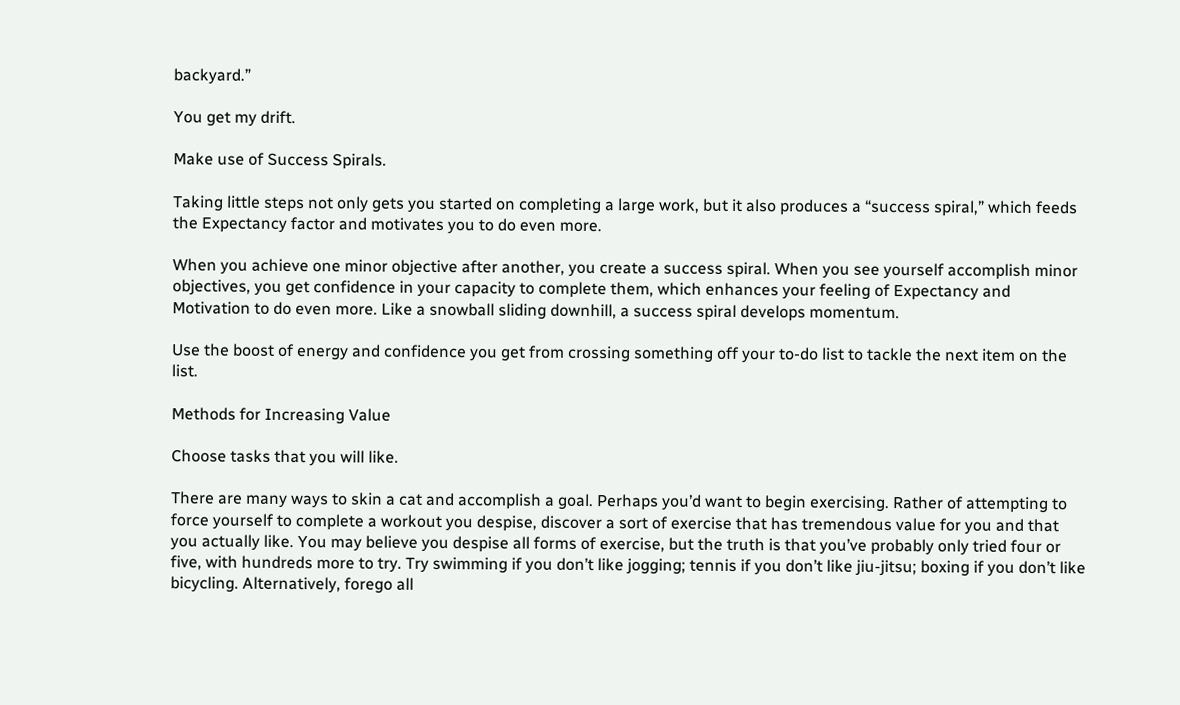backyard.”

You get my drift.

Make use of Success Spirals.

Taking little steps not only gets you started on completing a large work, but it also produces a “success spiral,” which feeds the Expectancy factor and motivates you to do even more.

When you achieve one minor objective after another, you create a success spiral. When you see yourself accomplish minor objectives, you get confidence in your capacity to complete them, which enhances your feeling of Expectancy and Motivation to do even more. Like a snowball sliding downhill, a success spiral develops momentum.

Use the boost of energy and confidence you get from crossing something off your to-do list to tackle the next item on the list.

Methods for Increasing Value

Choose tasks that you will like.

There are many ways to skin a cat and accomplish a goal. Perhaps you’d want to begin exercising. Rather of attempting to force yourself to complete a workout you despise, discover a sort of exercise that has tremendous value for you and that you actually like. You may believe you despise all forms of exercise, but the truth is that you’ve probably only tried four or five, with hundreds more to try. Try swimming if you don’t like jogging; tennis if you don’t like jiu-jitsu; boxing if you don’t like bicycling. Alternatively, forego all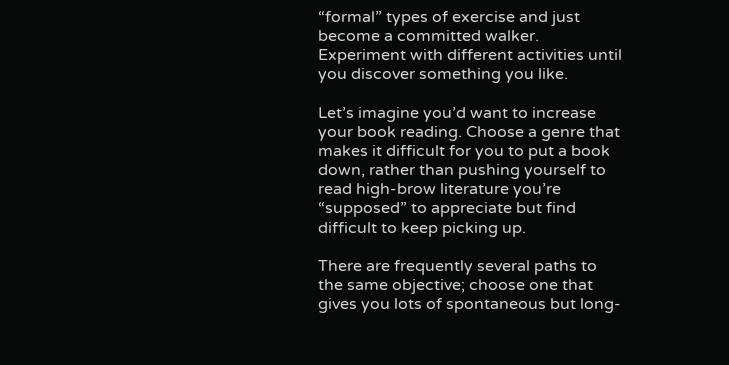“formal” types of exercise and just become a committed walker. Experiment with different activities until you discover something you like.

Let’s imagine you’d want to increase your book reading. Choose a genre that makes it difficult for you to put a book down, rather than pushing yourself to read high-brow literature you’re “supposed” to appreciate but find difficult to keep picking up.

There are frequently several paths to the same objective; choose one that gives you lots of spontaneous but long-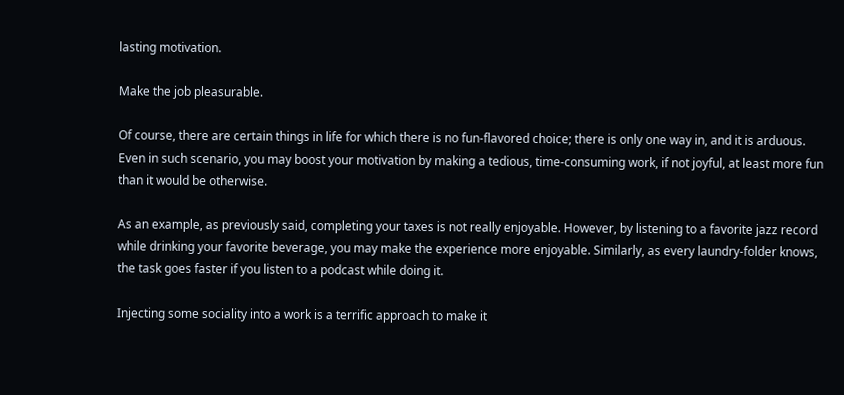lasting motivation.

Make the job pleasurable.

Of course, there are certain things in life for which there is no fun-flavored choice; there is only one way in, and it is arduous. Even in such scenario, you may boost your motivation by making a tedious, time-consuming work, if not joyful, at least more fun than it would be otherwise.

As an example, as previously said, completing your taxes is not really enjoyable. However, by listening to a favorite jazz record while drinking your favorite beverage, you may make the experience more enjoyable. Similarly, as every laundry-folder knows, the task goes faster if you listen to a podcast while doing it.

Injecting some sociality into a work is a terrific approach to make it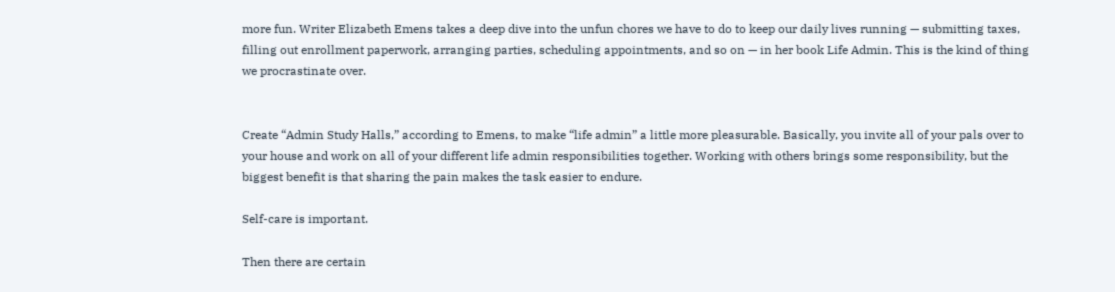more fun. Writer Elizabeth Emens takes a deep dive into the unfun chores we have to do to keep our daily lives running — submitting taxes, filling out enrollment paperwork, arranging parties, scheduling appointments, and so on — in her book Life Admin. This is the kind of thing we procrastinate over.


Create “Admin Study Halls,” according to Emens, to make “life admin” a little more pleasurable. Basically, you invite all of your pals over to your house and work on all of your different life admin responsibilities together. Working with others brings some responsibility, but the biggest benefit is that sharing the pain makes the task easier to endure.

Self-care is important.

Then there are certain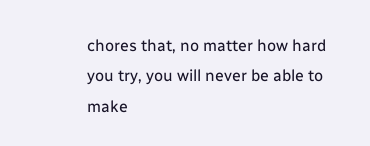chores that, no matter how hard you try, you will never be able to make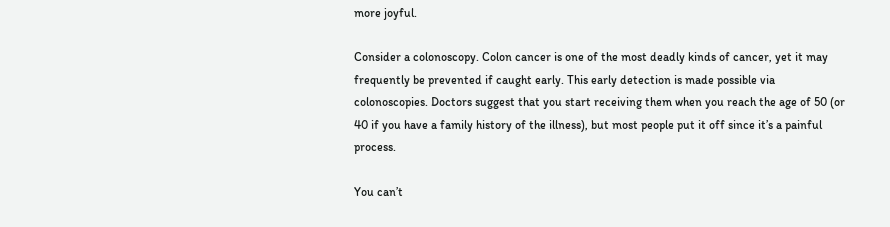more joyful.

Consider a colonoscopy. Colon cancer is one of the most deadly kinds of cancer, yet it may frequently be prevented if caught early. This early detection is made possible via colonoscopies. Doctors suggest that you start receiving them when you reach the age of 50 (or 40 if you have a family history of the illness), but most people put it off since it’s a painful process.

You can’t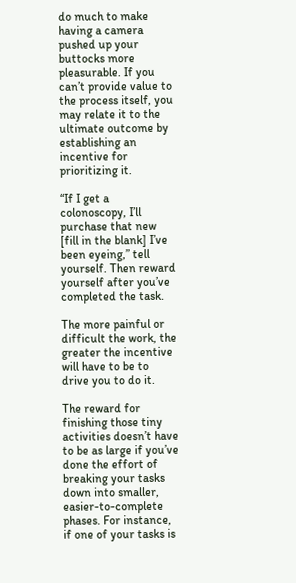do much to make having a camera pushed up your buttocks more pleasurable. If you can’t provide value to the process itself, you may relate it to the ultimate outcome by establishing an incentive for prioritizing it.

“If I get a colonoscopy, I’ll purchase that new [fill in the blank] I’ve been eyeing,” tell yourself. Then reward yourself after you’ve completed the task.

The more painful or difficult the work, the greater the incentive will have to be to drive you to do it.

The reward for finishing those tiny activities doesn’t have to be as large if you’ve done the effort of breaking your tasks down into smaller, easier-to-complete phases. For instance, if one of your tasks is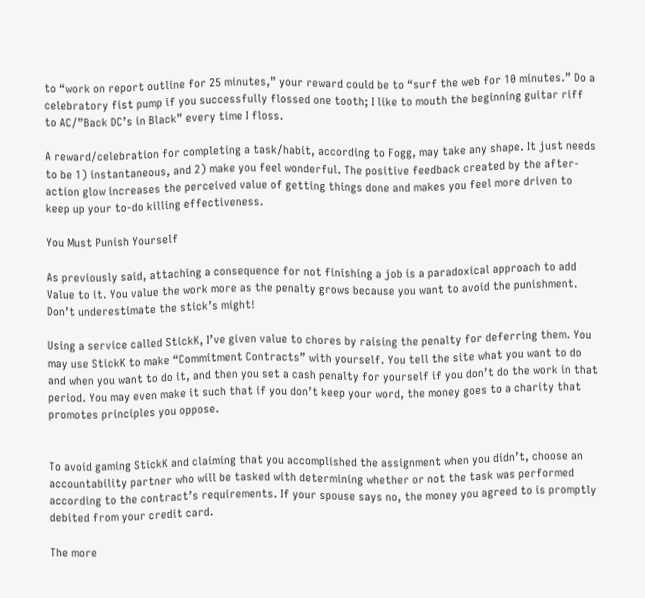to “work on report outline for 25 minutes,” your reward could be to “surf the web for 10 minutes.” Do a celebratory fist pump if you successfully flossed one tooth; I like to mouth the beginning guitar riff to AC/”Back DC’s in Black” every time I floss.

A reward/celebration for completing a task/habit, according to Fogg, may take any shape. It just needs to be 1) instantaneous, and 2) make you feel wonderful. The positive feedback created by the after-action glow increases the perceived value of getting things done and makes you feel more driven to keep up your to-do killing effectiveness.

You Must Punish Yourself

As previously said, attaching a consequence for not finishing a job is a paradoxical approach to add Value to it. You value the work more as the penalty grows because you want to avoid the punishment. Don’t underestimate the stick’s might!

Using a service called StickK, I’ve given value to chores by raising the penalty for deferring them. You may use StickK to make “Commitment Contracts” with yourself. You tell the site what you want to do and when you want to do it, and then you set a cash penalty for yourself if you don’t do the work in that period. You may even make it such that if you don’t keep your word, the money goes to a charity that promotes principles you oppose.


To avoid gaming StickK and claiming that you accomplished the assignment when you didn’t, choose an accountability partner who will be tasked with determining whether or not the task was performed according to the contract’s requirements. If your spouse says no, the money you agreed to is promptly debited from your credit card.

The more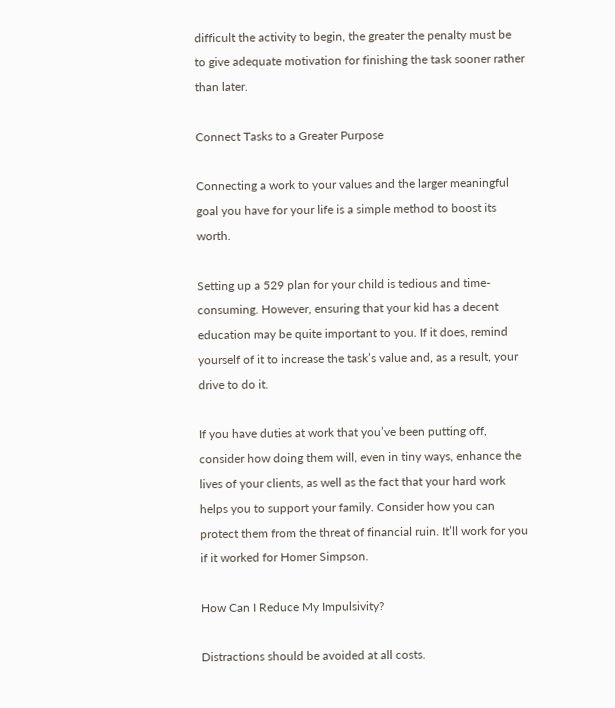difficult the activity to begin, the greater the penalty must be to give adequate motivation for finishing the task sooner rather than later.

Connect Tasks to a Greater Purpose

Connecting a work to your values and the larger meaningful goal you have for your life is a simple method to boost its worth.

Setting up a 529 plan for your child is tedious and time-consuming. However, ensuring that your kid has a decent education may be quite important to you. If it does, remind yourself of it to increase the task’s value and, as a result, your drive to do it.

If you have duties at work that you’ve been putting off, consider how doing them will, even in tiny ways, enhance the lives of your clients, as well as the fact that your hard work helps you to support your family. Consider how you can protect them from the threat of financial ruin. It’ll work for you if it worked for Homer Simpson.

How Can I Reduce My Impulsivity?

Distractions should be avoided at all costs.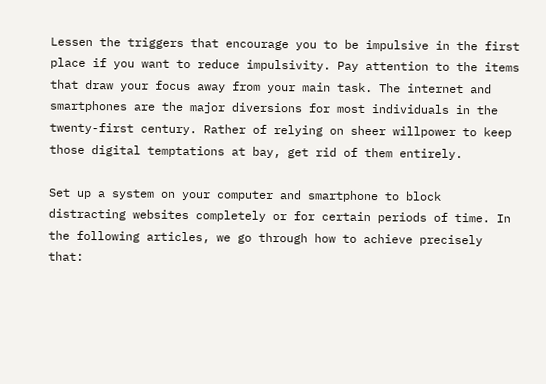Lessen the triggers that encourage you to be impulsive in the first place if you want to reduce impulsivity. Pay attention to the items that draw your focus away from your main task. The internet and smartphones are the major diversions for most individuals in the twenty-first century. Rather of relying on sheer willpower to keep those digital temptations at bay, get rid of them entirely.

Set up a system on your computer and smartphone to block distracting websites completely or for certain periods of time. In the following articles, we go through how to achieve precisely that: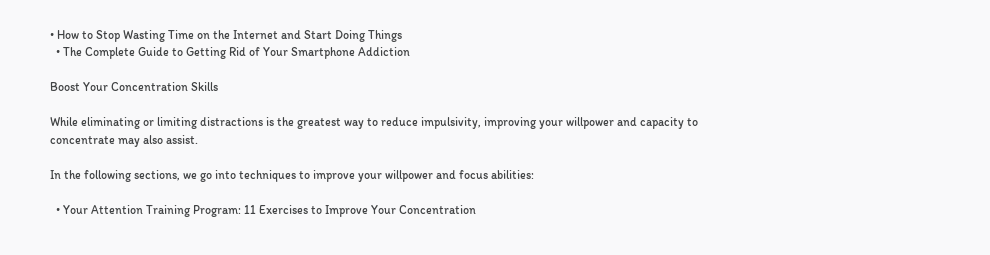• How to Stop Wasting Time on the Internet and Start Doing Things
  • The Complete Guide to Getting Rid of Your Smartphone Addiction

Boost Your Concentration Skills

While eliminating or limiting distractions is the greatest way to reduce impulsivity, improving your willpower and capacity to concentrate may also assist.

In the following sections, we go into techniques to improve your willpower and focus abilities:

  • Your Attention Training Program: 11 Exercises to Improve Your Concentration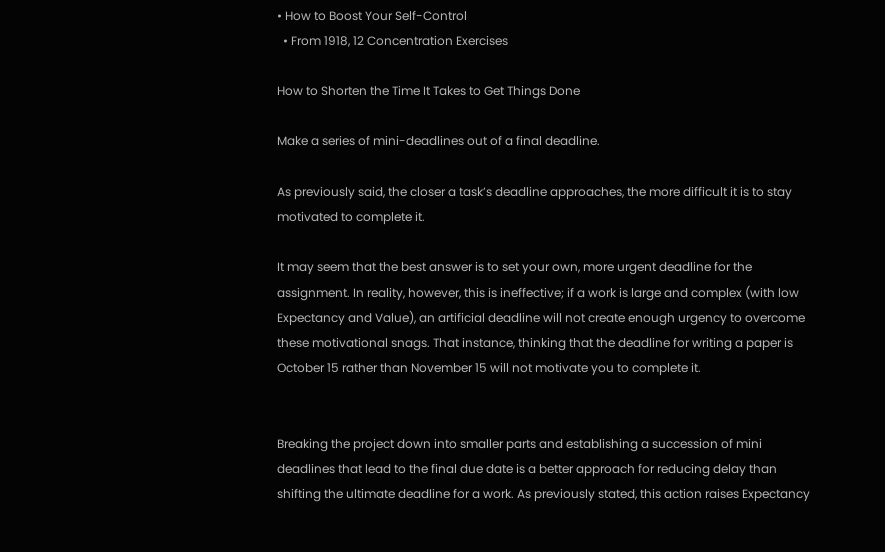• How to Boost Your Self-Control
  • From 1918, 12 Concentration Exercises

How to Shorten the Time It Takes to Get Things Done

Make a series of mini-deadlines out of a final deadline.

As previously said, the closer a task’s deadline approaches, the more difficult it is to stay motivated to complete it.

It may seem that the best answer is to set your own, more urgent deadline for the assignment. In reality, however, this is ineffective; if a work is large and complex (with low Expectancy and Value), an artificial deadline will not create enough urgency to overcome these motivational snags. That instance, thinking that the deadline for writing a paper is October 15 rather than November 15 will not motivate you to complete it.


Breaking the project down into smaller parts and establishing a succession of mini deadlines that lead to the final due date is a better approach for reducing delay than shifting the ultimate deadline for a work. As previously stated, this action raises Expectancy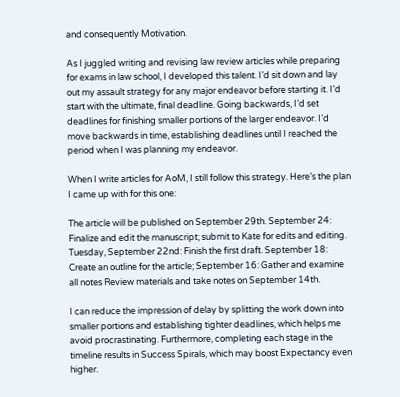and consequently Motivation.

As I juggled writing and revising law review articles while preparing for exams in law school, I developed this talent. I’d sit down and lay out my assault strategy for any major endeavor before starting it. I’d start with the ultimate, final deadline. Going backwards, I’d set deadlines for finishing smaller portions of the larger endeavor. I’d move backwards in time, establishing deadlines until I reached the period when I was planning my endeavor.

When I write articles for AoM, I still follow this strategy. Here’s the plan I came up with for this one:

The article will be published on September 29th. September 24: Finalize and edit the manuscript; submit to Kate for edits and editing. Tuesday, September 22nd: Finish the first draft. September 18: Create an outline for the article; September 16: Gather and examine all notes Review materials and take notes on September 14th.

I can reduce the impression of delay by splitting the work down into smaller portions and establishing tighter deadlines, which helps me avoid procrastinating. Furthermore, completing each stage in the timeline results in Success Spirals, which may boost Expectancy even higher.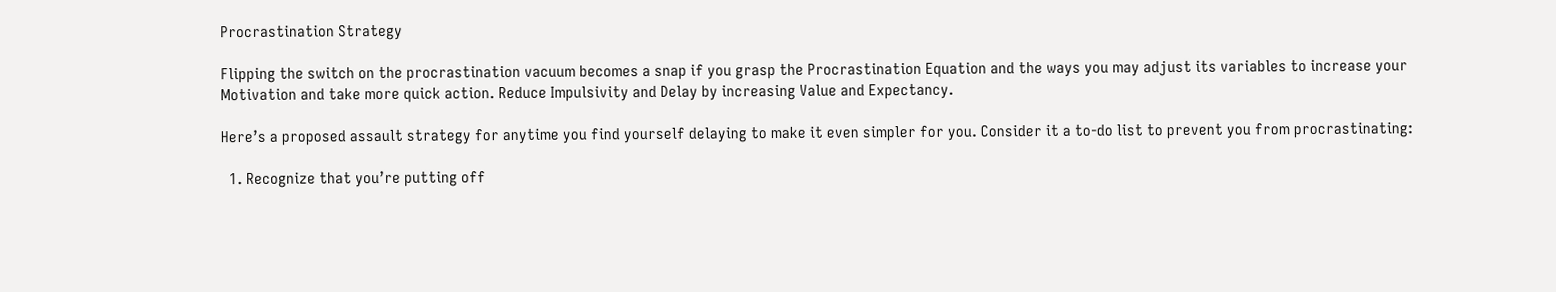Procrastination Strategy

Flipping the switch on the procrastination vacuum becomes a snap if you grasp the Procrastination Equation and the ways you may adjust its variables to increase your Motivation and take more quick action. Reduce Impulsivity and Delay by increasing Value and Expectancy.

Here’s a proposed assault strategy for anytime you find yourself delaying to make it even simpler for you. Consider it a to-do list to prevent you from procrastinating:

  1. Recognize that you’re putting off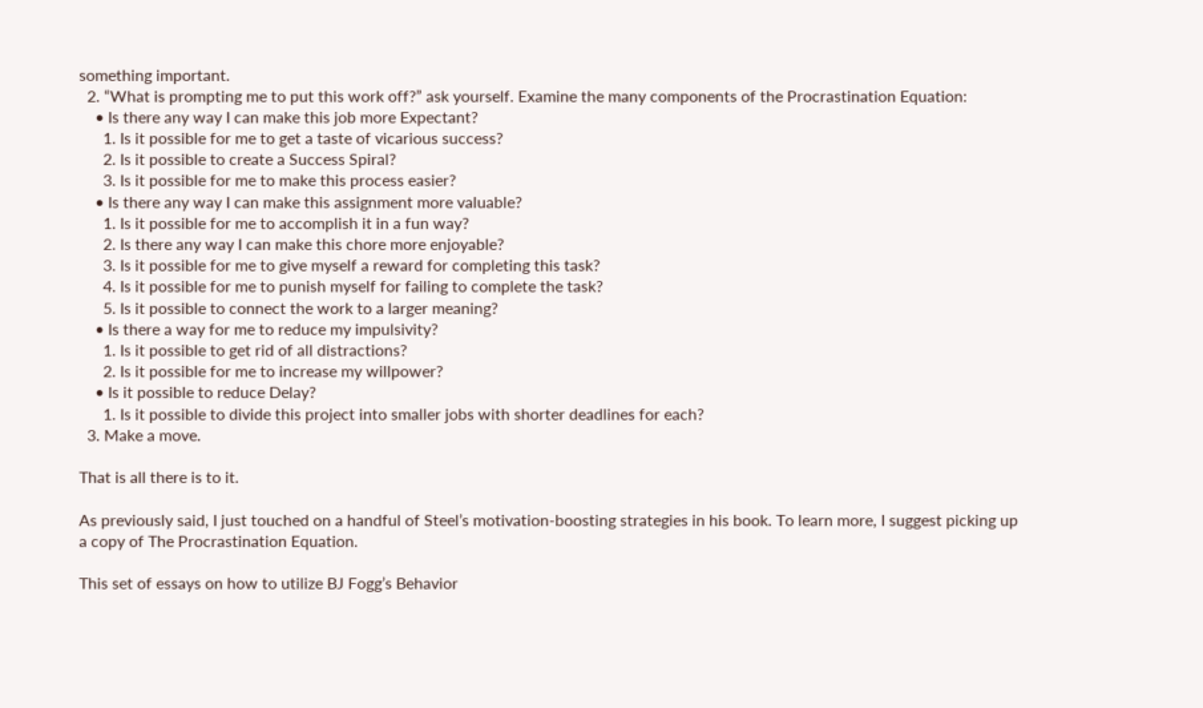something important.
  2. “What is prompting me to put this work off?” ask yourself. Examine the many components of the Procrastination Equation:
    • Is there any way I can make this job more Expectant?
      1. Is it possible for me to get a taste of vicarious success?
      2. Is it possible to create a Success Spiral?
      3. Is it possible for me to make this process easier?
    • Is there any way I can make this assignment more valuable?
      1. Is it possible for me to accomplish it in a fun way?
      2. Is there any way I can make this chore more enjoyable?
      3. Is it possible for me to give myself a reward for completing this task?
      4. Is it possible for me to punish myself for failing to complete the task?
      5. Is it possible to connect the work to a larger meaning?
    • Is there a way for me to reduce my impulsivity?
      1. Is it possible to get rid of all distractions?
      2. Is it possible for me to increase my willpower?
    • Is it possible to reduce Delay?
      1. Is it possible to divide this project into smaller jobs with shorter deadlines for each?
  3. Make a move.

That is all there is to it.

As previously said, I just touched on a handful of Steel’s motivation-boosting strategies in his book. To learn more, I suggest picking up a copy of The Procrastination Equation.

This set of essays on how to utilize BJ Fogg’s Behavior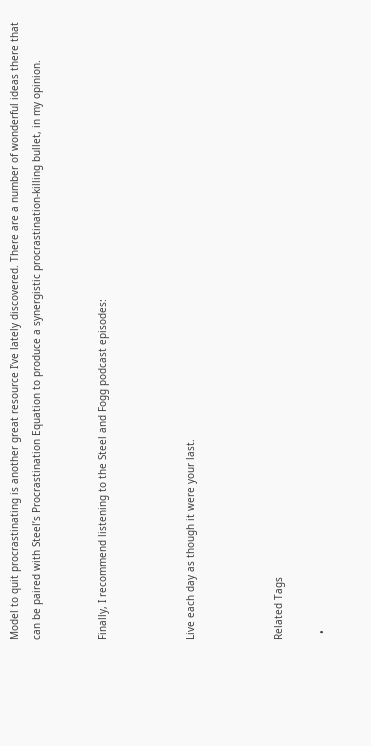Model to quit procrastinating is another great resource I’ve lately discovered. There are a number of wonderful ideas there that can be paired with Steel’s Procrastination Equation to produce a synergistic procrastination-killing bullet, in my opinion.


Finally, I recommend listening to the Steel and Fogg podcast episodes:



Live each day as though it were your last.



Related Tags

  •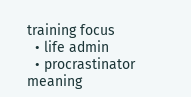training focus
  • life admin
  • procrastinator meaning